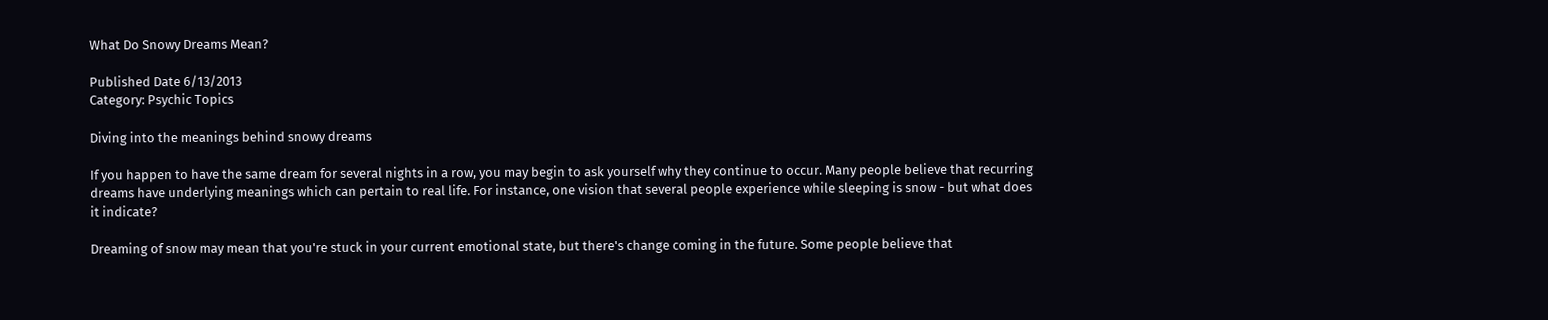What Do Snowy Dreams Mean?

Published Date 6/13/2013
Category: Psychic Topics

Diving into the meanings behind snowy dreams

If you happen to have the same dream for several nights in a row, you may begin to ask yourself why they continue to occur. Many people believe that recurring dreams have underlying meanings which can pertain to real life. For instance, one vision that several people experience while sleeping is snow - but what does it indicate?

Dreaming of snow may mean that you're stuck in your current emotional state, but there's change coming in the future. Some people believe that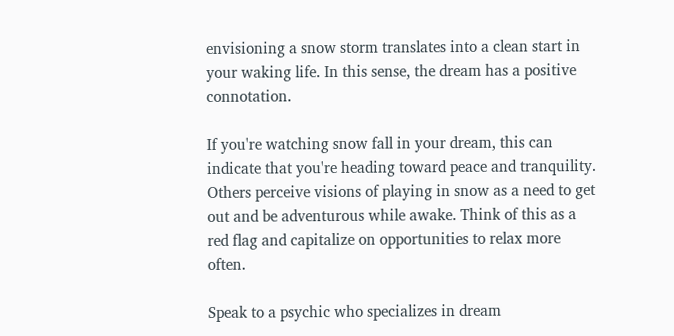envisioning a snow storm translates into a clean start in your waking life. In this sense, the dream has a positive connotation.

If you're watching snow fall in your dream, this can indicate that you're heading toward peace and tranquility. Others perceive visions of playing in snow as a need to get out and be adventurous while awake. Think of this as a red flag and capitalize on opportunities to relax more often.

Speak to a psychic who specializes in dream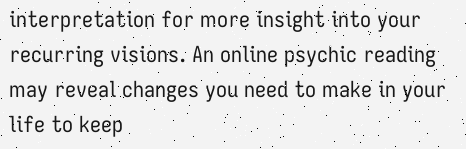interpretation for more insight into your recurring visions. An online psychic reading may reveal changes you need to make in your life to keep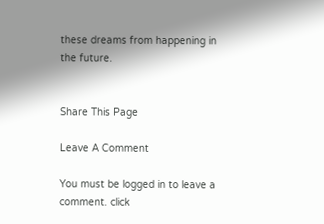these dreams from happening in the future.


Share This Page

Leave A Comment

You must be logged in to leave a comment. click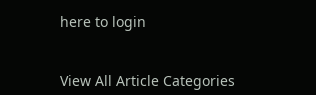here to login


View All Article Categories